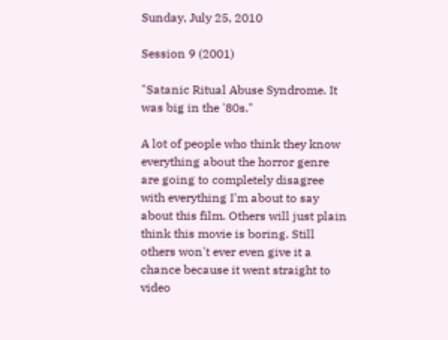Sunday, July 25, 2010

Session 9 (2001)

"Satanic Ritual Abuse Syndrome. It was big in the '80s."

A lot of people who think they know everything about the horror genre are going to completely disagree with everything I'm about to say about this film. Others will just plain think this movie is boring. Still others won't ever even give it a chance because it went straight to video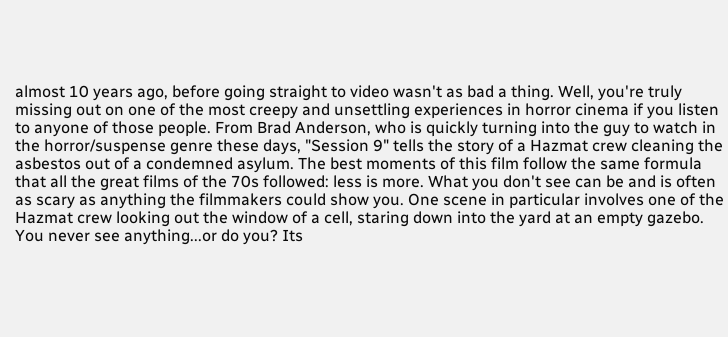almost 10 years ago, before going straight to video wasn't as bad a thing. Well, you're truly missing out on one of the most creepy and unsettling experiences in horror cinema if you listen to anyone of those people. From Brad Anderson, who is quickly turning into the guy to watch in the horror/suspense genre these days, "Session 9" tells the story of a Hazmat crew cleaning the asbestos out of a condemned asylum. The best moments of this film follow the same formula that all the great films of the 70s followed: less is more. What you don't see can be and is often as scary as anything the filmmakers could show you. One scene in particular involves one of the Hazmat crew looking out the window of a cell, staring down into the yard at an empty gazebo. You never see anything...or do you? Its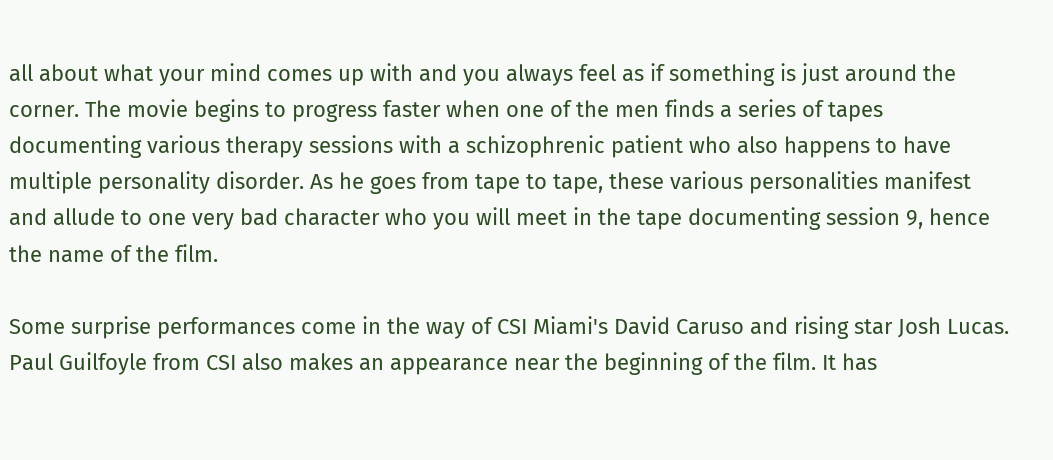all about what your mind comes up with and you always feel as if something is just around the corner. The movie begins to progress faster when one of the men finds a series of tapes documenting various therapy sessions with a schizophrenic patient who also happens to have multiple personality disorder. As he goes from tape to tape, these various personalities manifest and allude to one very bad character who you will meet in the tape documenting session 9, hence the name of the film.

Some surprise performances come in the way of CSI Miami's David Caruso and rising star Josh Lucas. Paul Guilfoyle from CSI also makes an appearance near the beginning of the film. It has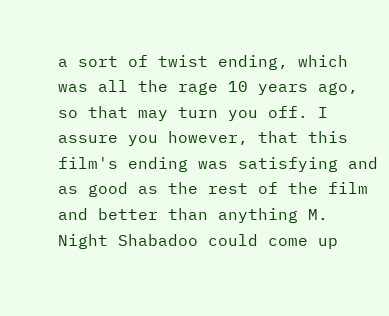a sort of twist ending, which was all the rage 10 years ago, so that may turn you off. I assure you however, that this film's ending was satisfying and as good as the rest of the film and better than anything M. Night Shabadoo could come up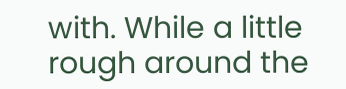with. While a little rough around the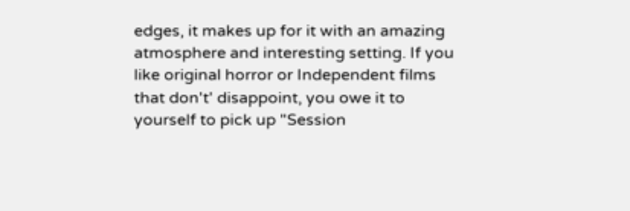edges, it makes up for it with an amazing atmosphere and interesting setting. If you like original horror or Independent films that don't' disappoint, you owe it to yourself to pick up "Session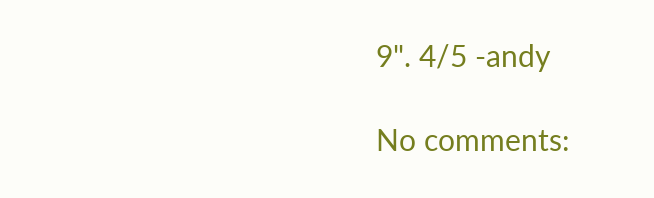9". 4/5 -andy

No comments: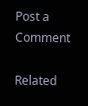Post a Comment

Related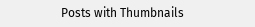Posts with Thumbnails